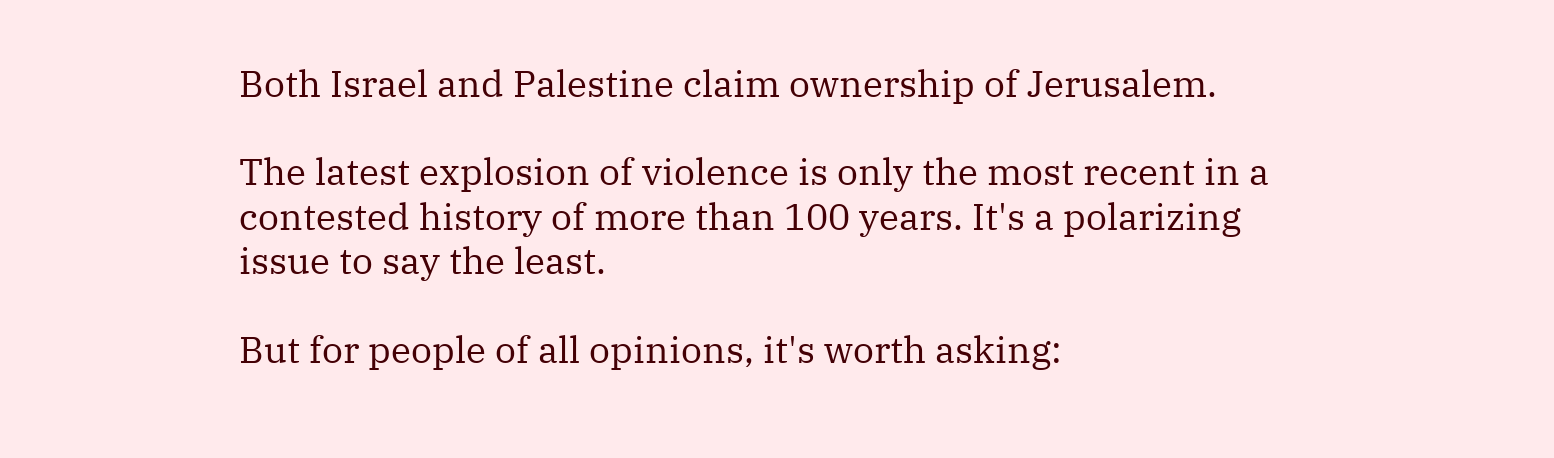Both Israel and Palestine claim ownership of Jerusalem.

The latest explosion of violence is only the most recent in a contested history of more than 100 years. It's a polarizing issue to say the least.

But for people of all opinions, it's worth asking: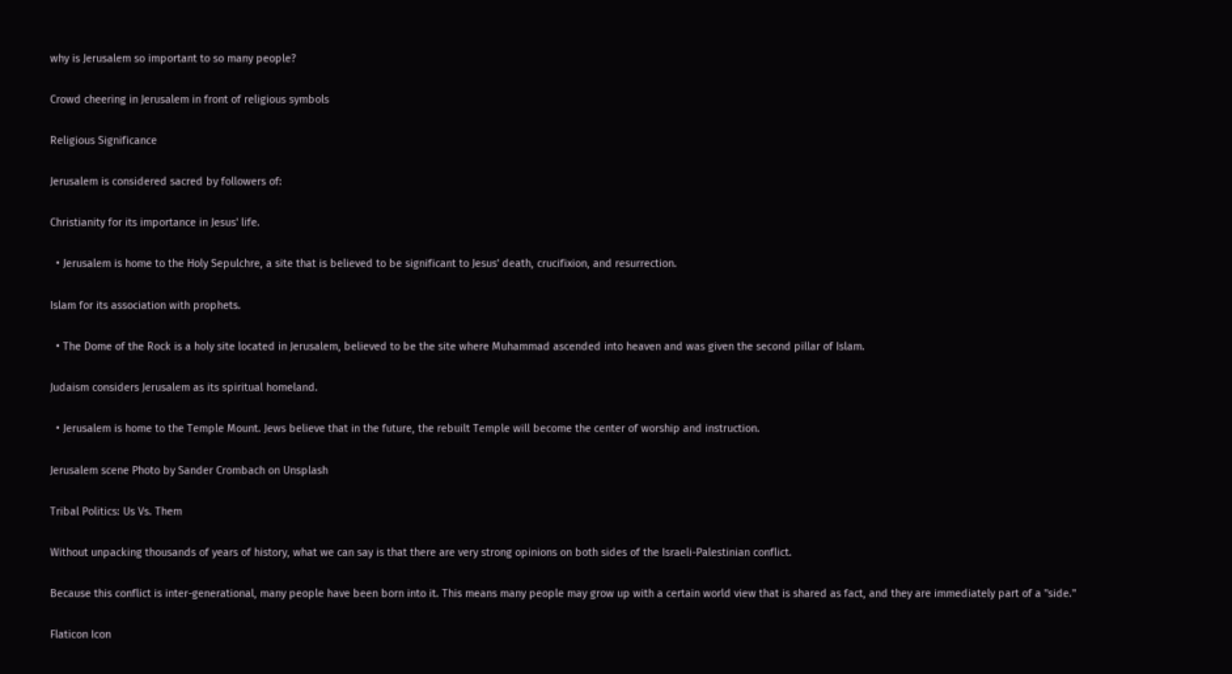why is Jerusalem so important to so many people?

Crowd cheering in Jerusalem in front of religious symbols

Religious Significance

Jerusalem is considered sacred by followers of:

Christianity for its importance in Jesus' life.

  • Jerusalem is home to the Holy Sepulchre, a site that is believed to be significant to Jesus' death, crucifixion, and resurrection.

Islam for its association with prophets.

  • The Dome of the Rock is a holy site located in Jerusalem, believed to be the site where Muhammad ascended into heaven and was given the second pillar of Islam.

Judaism considers Jerusalem as its spiritual homeland.

  • Jerusalem is home to the Temple Mount. Jews believe that in the future, the rebuilt Temple will become the center of worship and instruction.

Jerusalem scene Photo by Sander Crombach on Unsplash

Tribal Politics: Us Vs. Them

Without unpacking thousands of years of history, what we can say is that there are very strong opinions on both sides of the Israeli-Palestinian conflict.

Because this conflict is inter-generational, many people have been born into it. This means many people may grow up with a certain world view that is shared as fact, and they are immediately part of a "side."

Flaticon Icon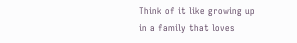Think of it like growing up in a family that loves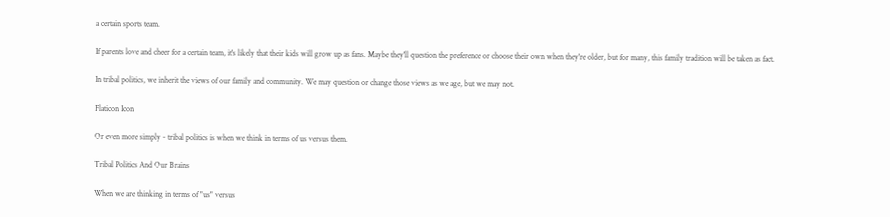a certain sports team.

If parents love and cheer for a certain team, it's likely that their kids will grow up as fans. Maybe they'll question the preference or choose their own when they're older, but for many, this family tradition will be taken as fact.

In tribal politics, we inherit the views of our family and community. We may question or change those views as we age, but we may not.

Flaticon Icon

Or even more simply - tribal politics is when we think in terms of us versus them.

Tribal Politics And Our Brains

When we are thinking in terms of "us" versus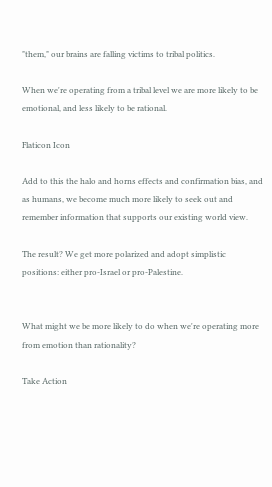"them," our brains are falling victims to tribal politics.

When we're operating from a tribal level we are more likely to be emotional, and less likely to be rational.

Flaticon Icon

Add to this the halo and horns effects and confirmation bias, and as humans, we become much more likely to seek out and remember information that supports our existing world view.

The result? We get more polarized and adopt simplistic positions: either pro-Israel or pro-Palestine.


What might we be more likely to do when we're operating more from emotion than rationality?

Take Action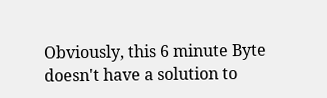Obviously, this 6 minute Byte doesn't have a solution to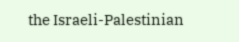the Israeli-Palestinian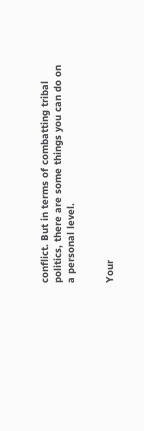conflict. But in terms of combatting tribal politics, there are some things you can do on a personal level.


Your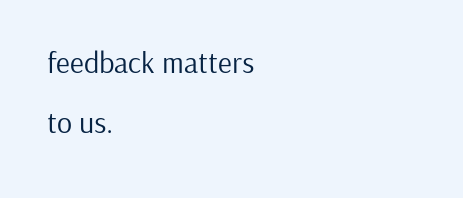feedback matters to us.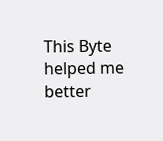This Byte helped me better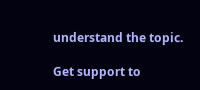understand the topic.

Get support to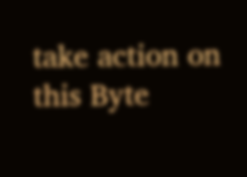take action on this Byte